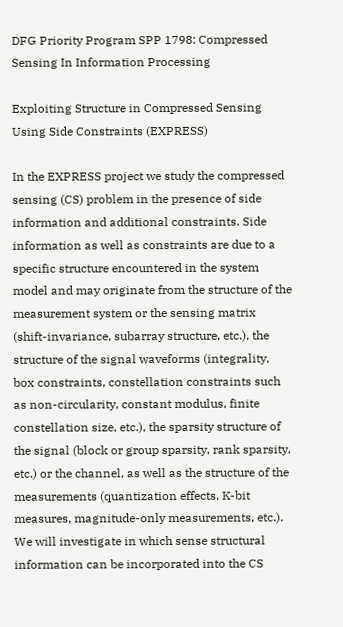DFG Priority Program SPP 1798: Compressed Sensing In Information Processing

Exploiting Structure in Compressed Sensing Using Side Constraints (EXPRESS)

In the EXPRESS project we study the compressed sensing (CS) problem in the presence of side information and additional constraints. Side information as well as constraints are due to a specific structure encountered in the system model and may originate from the structure of the measurement system or the sensing matrix (shift-invariance, subarray structure, etc.), the structure of the signal waveforms (integrality, box constraints, constellation constraints such as non-circularity, constant modulus, finite constellation size, etc.), the sparsity structure of the signal (block or group sparsity, rank sparsity, etc.) or the channel, as well as the structure of the measurements (quantization effects, K-bit measures, magnitude-only measurements, etc.). We will investigate in which sense structural information can be incorporated into the CS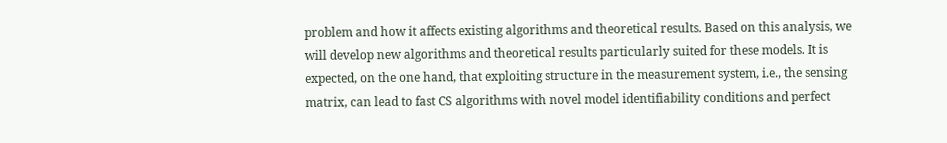problem and how it affects existing algorithms and theoretical results. Based on this analysis, we will develop new algorithms and theoretical results particularly suited for these models. It is expected, on the one hand, that exploiting structure in the measurement system, i.e., the sensing matrix, can lead to fast CS algorithms with novel model identifiability conditions and perfect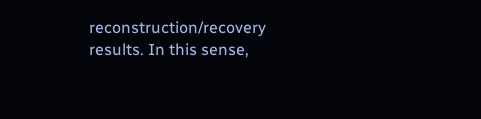reconstruction/recovery results. In this sense,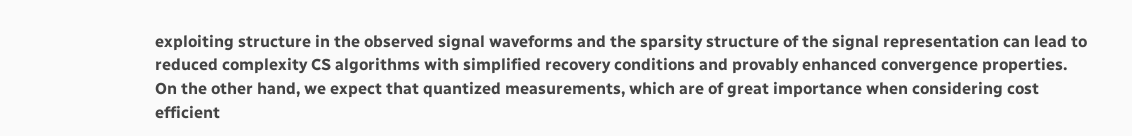exploiting structure in the observed signal waveforms and the sparsity structure of the signal representation can lead to reduced complexity CS algorithms with simplified recovery conditions and provably enhanced convergence properties. On the other hand, we expect that quantized measurements, which are of great importance when considering cost efficient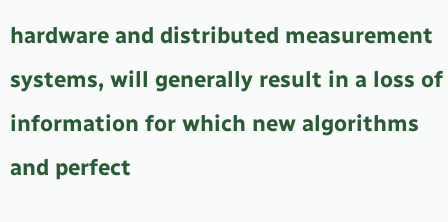hardware and distributed measurement systems, will generally result in a loss of information for which new algorithms and perfect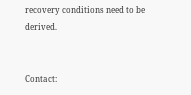recovery conditions need to be derived.


Contact: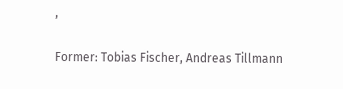,

Former: Tobias Fischer, Andreas Tillmann